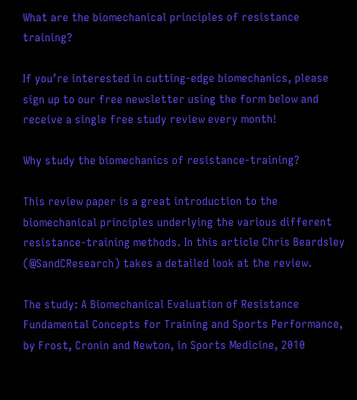What are the biomechanical principles of resistance training?

If you’re interested in cutting-edge biomechanics, please sign up to our free newsletter using the form below and receive a single free study review every month!

Why study the biomechanics of resistance-training?

This review paper is a great introduction to the biomechanical principles underlying the various different resistance-training methods. In this article Chris Beardsley (@SandCResearch) takes a detailed look at the review.

The study: A Biomechanical Evaluation of Resistance Fundamental Concepts for Training and Sports Performance, by Frost, Cronin and Newton, in Sports Medicine, 2010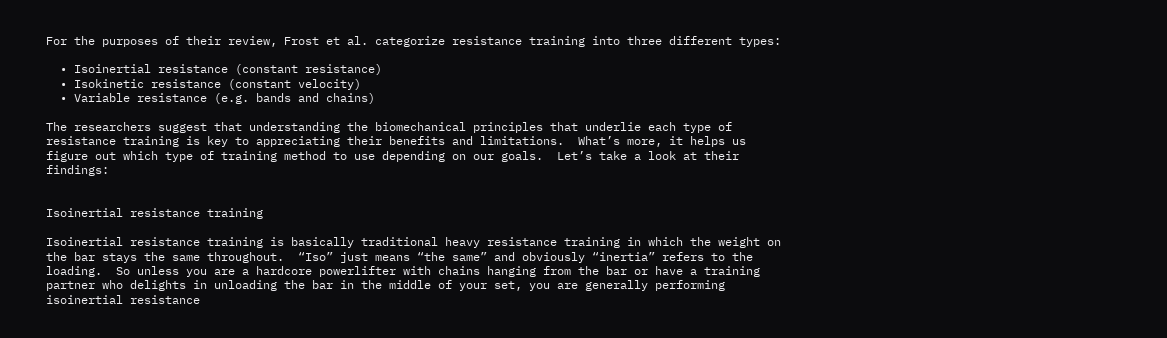For the purposes of their review, Frost et al. categorize resistance training into three different types:

  • Isoinertial resistance (constant resistance)
  • Isokinetic resistance (constant velocity)
  • Variable resistance (e.g. bands and chains)

The researchers suggest that understanding the biomechanical principles that underlie each type of resistance training is key to appreciating their benefits and limitations.  What’s more, it helps us figure out which type of training method to use depending on our goals.  Let’s take a look at their findings:


Isoinertial resistance training

Isoinertial resistance training is basically traditional heavy resistance training in which the weight on the bar stays the same throughout.  “Iso” just means “the same” and obviously “inertia” refers to the loading.  So unless you are a hardcore powerlifter with chains hanging from the bar or have a training partner who delights in unloading the bar in the middle of your set, you are generally performing isoinertial resistance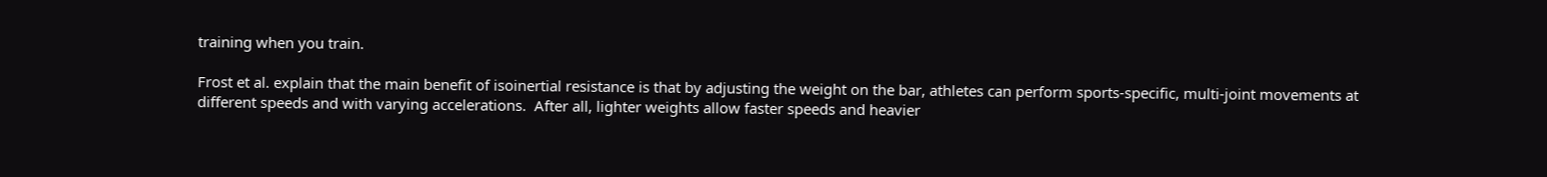training when you train.

Frost et al. explain that the main benefit of isoinertial resistance is that by adjusting the weight on the bar, athletes can perform sports-specific, multi-joint movements at different speeds and with varying accelerations.  After all, lighter weights allow faster speeds and heavier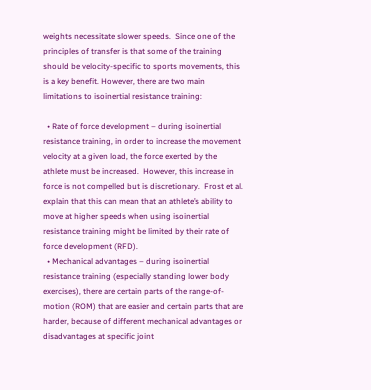weights necessitate slower speeds.  Since one of the principles of transfer is that some of the training should be velocity-specific to sports movements, this is a key benefit. However, there are two main limitations to isoinertial resistance training:

  • Rate of force development – during isoinertial resistance training, in order to increase the movement velocity at a given load, the force exerted by the athlete must be increased.  However, this increase in force is not compelled but is discretionary.  Frost et al. explain that this can mean that an athlete’s ability to move at higher speeds when using isoinertial resistance training might be limited by their rate of force development (RFD).
  • Mechanical advantages – during isoinertial resistance training (especially standing lower body exercises), there are certain parts of the range-of-motion (ROM) that are easier and certain parts that are harder, because of different mechanical advantages or disadvantages at specific joint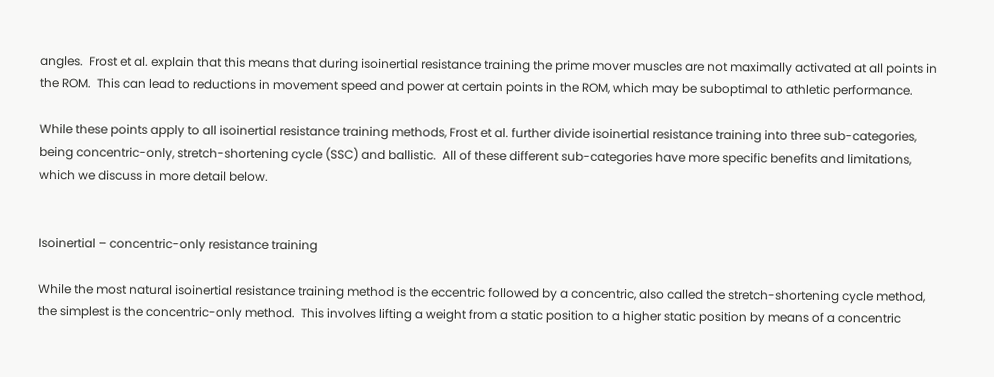angles.  Frost et al. explain that this means that during isoinertial resistance training the prime mover muscles are not maximally activated at all points in the ROM.  This can lead to reductions in movement speed and power at certain points in the ROM, which may be suboptimal to athletic performance.

While these points apply to all isoinertial resistance training methods, Frost et al. further divide isoinertial resistance training into three sub-categories, being concentric-only, stretch-shortening cycle (SSC) and ballistic.  All of these different sub-categories have more specific benefits and limitations, which we discuss in more detail below.


Isoinertial – concentric-only resistance training

While the most natural isoinertial resistance training method is the eccentric followed by a concentric, also called the stretch-shortening cycle method, the simplest is the concentric-only method.  This involves lifting a weight from a static position to a higher static position by means of a concentric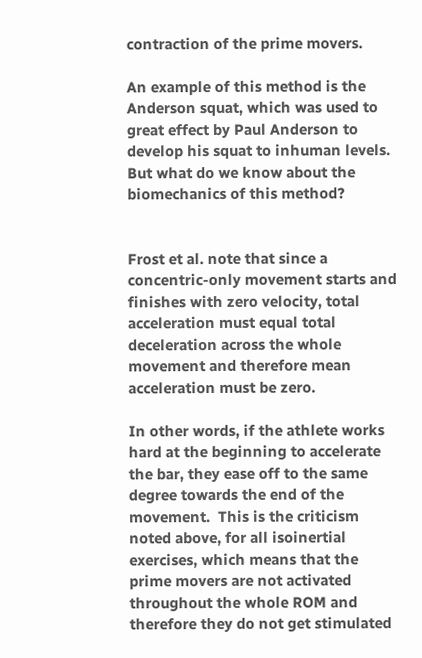contraction of the prime movers.

An example of this method is the Anderson squat, which was used to great effect by Paul Anderson to develop his squat to inhuman levels.  But what do we know about the biomechanics of this method?


Frost et al. note that since a concentric-only movement starts and finishes with zero velocity, total acceleration must equal total deceleration across the whole movement and therefore mean acceleration must be zero.

In other words, if the athlete works hard at the beginning to accelerate the bar, they ease off to the same degree towards the end of the movement.  This is the criticism noted above, for all isoinertial exercises, which means that the prime movers are not activated throughout the whole ROM and therefore they do not get stimulated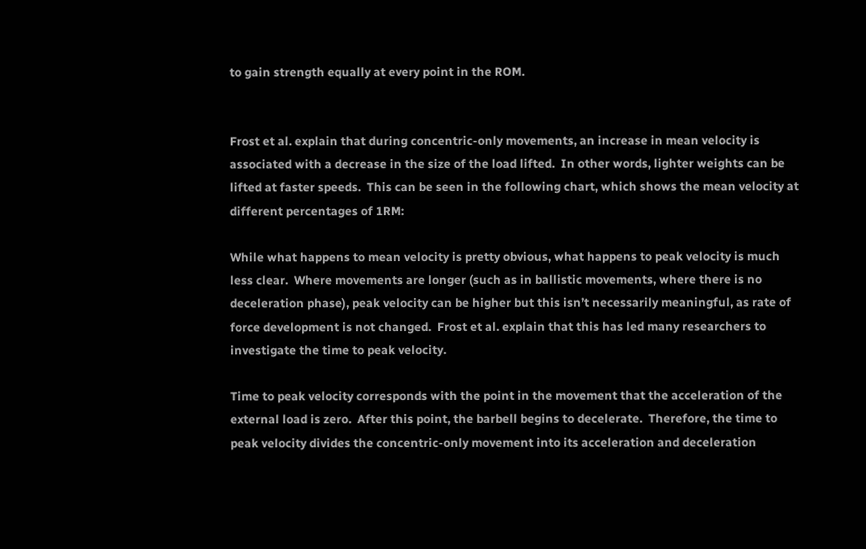to gain strength equally at every point in the ROM.


Frost et al. explain that during concentric-only movements, an increase in mean velocity is associated with a decrease in the size of the load lifted.  In other words, lighter weights can be lifted at faster speeds.  This can be seen in the following chart, which shows the mean velocity at different percentages of 1RM:

While what happens to mean velocity is pretty obvious, what happens to peak velocity is much less clear.  Where movements are longer (such as in ballistic movements, where there is no deceleration phase), peak velocity can be higher but this isn’t necessarily meaningful, as rate of force development is not changed.  Frost et al. explain that this has led many researchers to investigate the time to peak velocity.

Time to peak velocity corresponds with the point in the movement that the acceleration of the external load is zero.  After this point, the barbell begins to decelerate.  Therefore, the time to peak velocity divides the concentric-only movement into its acceleration and deceleration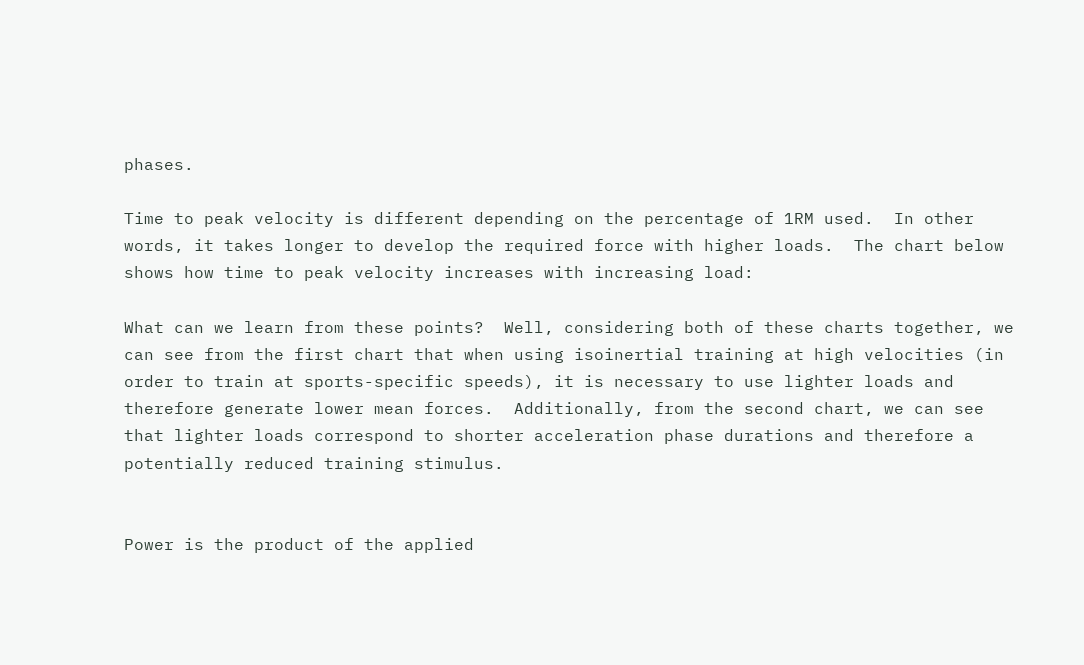phases.

Time to peak velocity is different depending on the percentage of 1RM used.  In other words, it takes longer to develop the required force with higher loads.  The chart below shows how time to peak velocity increases with increasing load:

What can we learn from these points?  Well, considering both of these charts together, we can see from the first chart that when using isoinertial training at high velocities (in order to train at sports-specific speeds), it is necessary to use lighter loads and therefore generate lower mean forces.  Additionally, from the second chart, we can see that lighter loads correspond to shorter acceleration phase durations and therefore a potentially reduced training stimulus.


Power is the product of the applied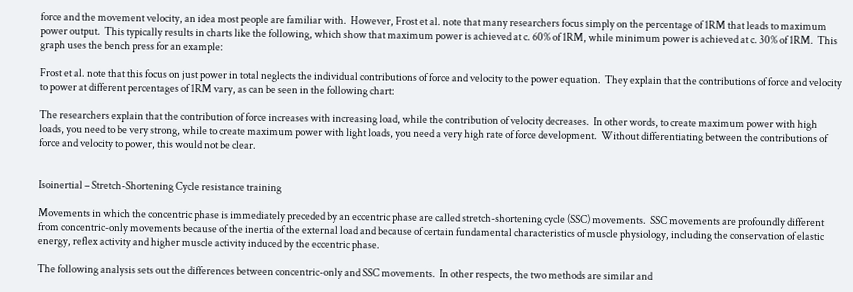force and the movement velocity, an idea most people are familiar with.  However, Frost et al. note that many researchers focus simply on the percentage of 1RM that leads to maximum power output.  This typically results in charts like the following, which show that maximum power is achieved at c. 60% of 1RM, while minimum power is achieved at c. 30% of 1RM.  This graph uses the bench press for an example:

Frost et al. note that this focus on just power in total neglects the individual contributions of force and velocity to the power equation.  They explain that the contributions of force and velocity to power at different percentages of 1RM vary, as can be seen in the following chart:

The researchers explain that the contribution of force increases with increasing load, while the contribution of velocity decreases.  In other words, to create maximum power with high loads, you need to be very strong, while to create maximum power with light loads, you need a very high rate of force development.  Without differentiating between the contributions of force and velocity to power, this would not be clear.


Isoinertial – Stretch-Shortening Cycle resistance training

Movements in which the concentric phase is immediately preceded by an eccentric phase are called stretch-shortening cycle (SSC) movements.  SSC movements are profoundly different from concentric-only movements because of the inertia of the external load and because of certain fundamental characteristics of muscle physiology, including the conservation of elastic energy, reflex activity and higher muscle activity induced by the eccentric phase.

The following analysis sets out the differences between concentric-only and SSC movements.  In other respects, the two methods are similar and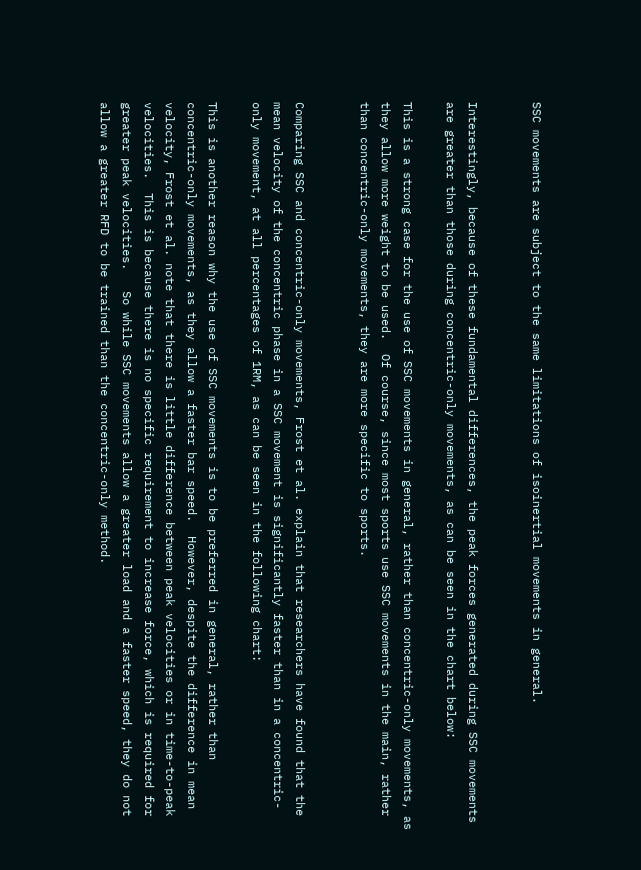SSC movements are subject to the same limitations of isoinertial movements in general.


Interestingly, because of these fundamental differences, the peak forces generated during SSC movements are greater than those during concentric-only movements, as can be seen in the chart below:

This is a strong case for the use of SSC movements in general, rather than concentric-only movements, as they allow more weight to be used.  Of course, since most sports use SSC movements in the main, rather than concentric-only movements, they are more specific to sports.


Comparing SSC and concentric-only movements, Frost et al. explain that researchers have found that the mean velocity of the concentric phase in a SSC movement is significantly faster than in a concentric-only movement, at all percentages of 1RM, as can be seen in the following chart:

This is another reason why the use of SSC movements is to be preferred in general, rather than concentric-only movements, as they allow a faster bar speed.  However, despite the difference in mean velocity, Frost et al. note that there is little difference between peak velocities or in time-to-peak velocities.  This is because there is no specific requirement to increase force, which is required for greater peak velocities.   So while SSC movements allow a greater load and a faster speed, they do not allow a greater RFD to be trained than the concentric-only method.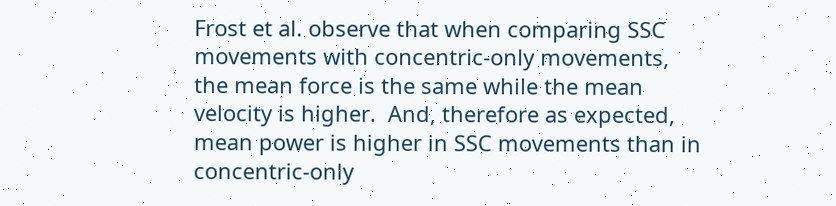Frost et al. observe that when comparing SSC movements with concentric-only movements, the mean force is the same while the mean velocity is higher.  And, therefore as expected, mean power is higher in SSC movements than in concentric-only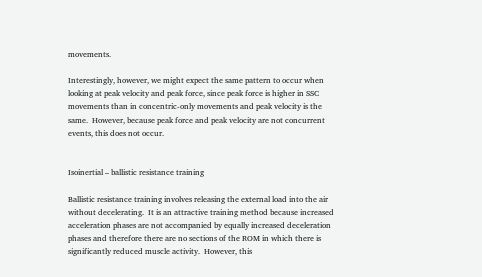movements.

Interestingly, however, we might expect the same pattern to occur when looking at peak velocity and peak force, since peak force is higher in SSC movements than in concentric-only movements and peak velocity is the same.  However, because peak force and peak velocity are not concurrent events, this does not occur.


Isoinertial – ballistic resistance training

Ballistic resistance training involves releasing the external load into the air without decelerating.  It is an attractive training method because increased acceleration phases are not accompanied by equally increased deceleration phases and therefore there are no sections of the ROM in which there is significantly reduced muscle activity.  However, this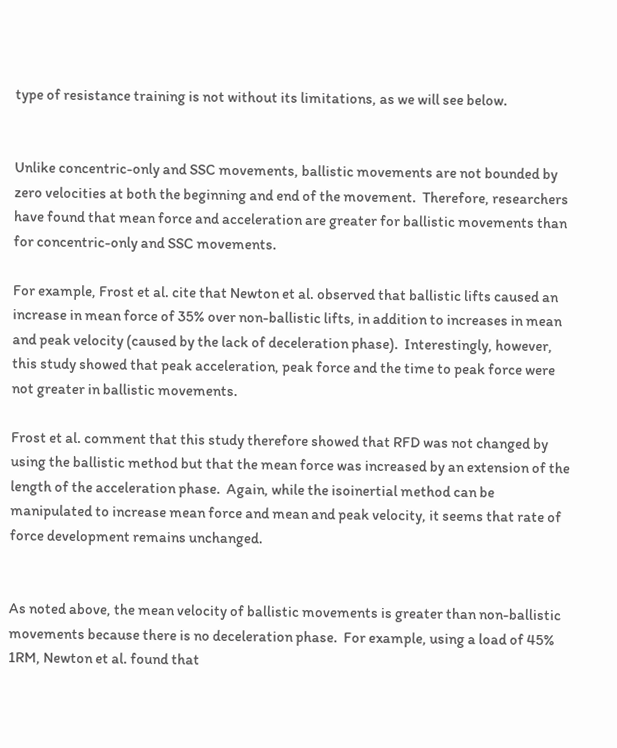type of resistance training is not without its limitations, as we will see below.


Unlike concentric-only and SSC movements, ballistic movements are not bounded by zero velocities at both the beginning and end of the movement.  Therefore, researchers have found that mean force and acceleration are greater for ballistic movements than for concentric-only and SSC movements.

For example, Frost et al. cite that Newton et al. observed that ballistic lifts caused an increase in mean force of 35% over non-ballistic lifts, in addition to increases in mean and peak velocity (caused by the lack of deceleration phase).  Interestingly, however, this study showed that peak acceleration, peak force and the time to peak force were not greater in ballistic movements.

Frost et al. comment that this study therefore showed that RFD was not changed by using the ballistic method but that the mean force was increased by an extension of the length of the acceleration phase.  Again, while the isoinertial method can be manipulated to increase mean force and mean and peak velocity, it seems that rate of force development remains unchanged.


As noted above, the mean velocity of ballistic movements is greater than non-ballistic movements because there is no deceleration phase.  For example, using a load of 45% 1RM, Newton et al. found that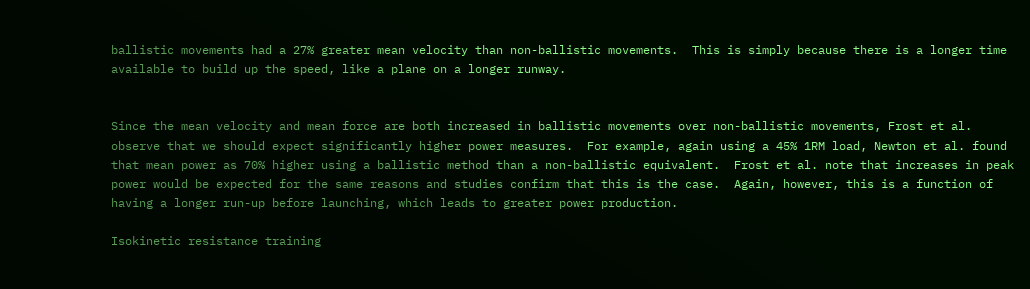ballistic movements had a 27% greater mean velocity than non-ballistic movements.  This is simply because there is a longer time available to build up the speed, like a plane on a longer runway.


Since the mean velocity and mean force are both increased in ballistic movements over non-ballistic movements, Frost et al. observe that we should expect significantly higher power measures.  For example, again using a 45% 1RM load, Newton et al. found that mean power as 70% higher using a ballistic method than a non-ballistic equivalent.  Frost et al. note that increases in peak power would be expected for the same reasons and studies confirm that this is the case.  Again, however, this is a function of having a longer run-up before launching, which leads to greater power production.

Isokinetic resistance training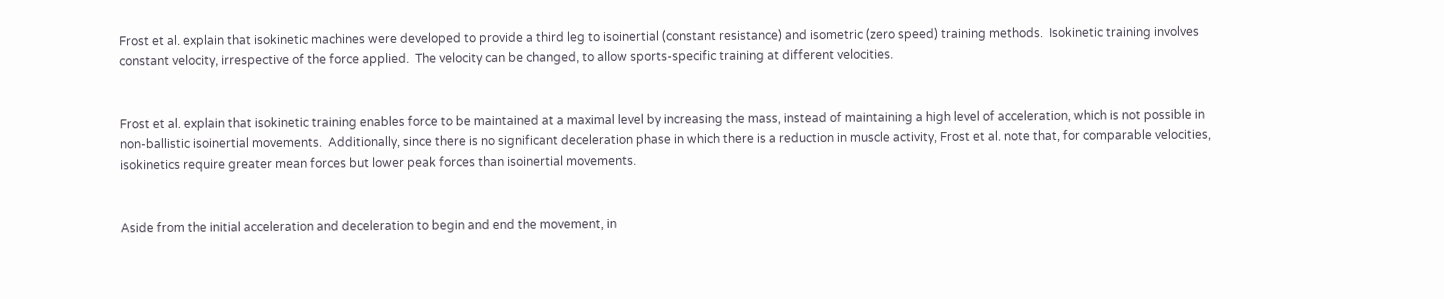Frost et al. explain that isokinetic machines were developed to provide a third leg to isoinertial (constant resistance) and isometric (zero speed) training methods.  Isokinetic training involves constant velocity, irrespective of the force applied.  The velocity can be changed, to allow sports-specific training at different velocities.


Frost et al. explain that isokinetic training enables force to be maintained at a maximal level by increasing the mass, instead of maintaining a high level of acceleration, which is not possible in non-ballistic isoinertial movements.  Additionally, since there is no significant deceleration phase in which there is a reduction in muscle activity, Frost et al. note that, for comparable velocities, isokinetics require greater mean forces but lower peak forces than isoinertial movements.


Aside from the initial acceleration and deceleration to begin and end the movement, in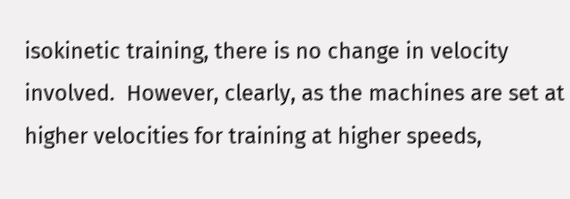isokinetic training, there is no change in velocity involved.  However, clearly, as the machines are set at higher velocities for training at higher speeds,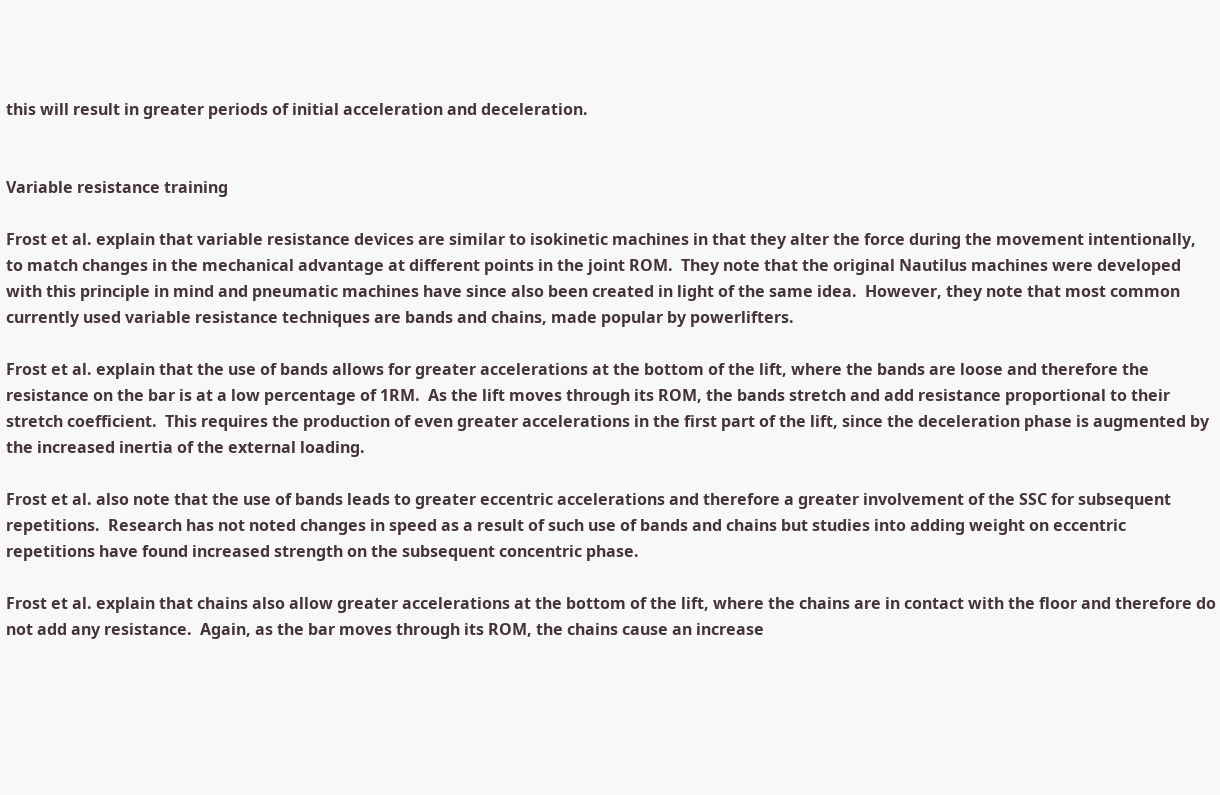this will result in greater periods of initial acceleration and deceleration.


Variable resistance training

Frost et al. explain that variable resistance devices are similar to isokinetic machines in that they alter the force during the movement intentionally, to match changes in the mechanical advantage at different points in the joint ROM.  They note that the original Nautilus machines were developed with this principle in mind and pneumatic machines have since also been created in light of the same idea.  However, they note that most common currently used variable resistance techniques are bands and chains, made popular by powerlifters.

Frost et al. explain that the use of bands allows for greater accelerations at the bottom of the lift, where the bands are loose and therefore the resistance on the bar is at a low percentage of 1RM.  As the lift moves through its ROM, the bands stretch and add resistance proportional to their stretch coefficient.  This requires the production of even greater accelerations in the first part of the lift, since the deceleration phase is augmented by the increased inertia of the external loading.

Frost et al. also note that the use of bands leads to greater eccentric accelerations and therefore a greater involvement of the SSC for subsequent repetitions.  Research has not noted changes in speed as a result of such use of bands and chains but studies into adding weight on eccentric repetitions have found increased strength on the subsequent concentric phase.

Frost et al. explain that chains also allow greater accelerations at the bottom of the lift, where the chains are in contact with the floor and therefore do not add any resistance.  Again, as the bar moves through its ROM, the chains cause an increase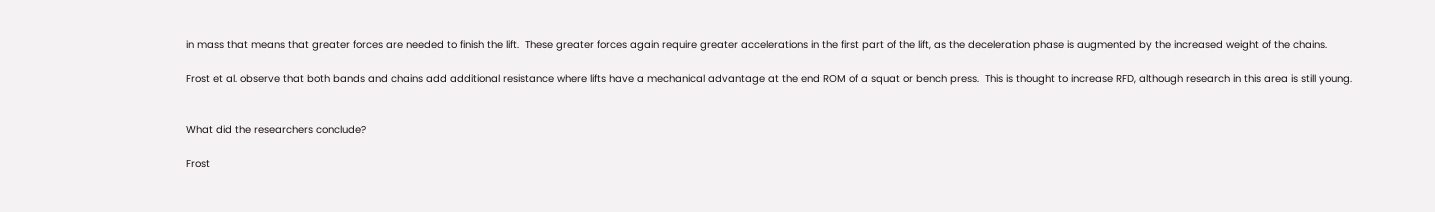in mass that means that greater forces are needed to finish the lift.  These greater forces again require greater accelerations in the first part of the lift, as the deceleration phase is augmented by the increased weight of the chains.

Frost et al. observe that both bands and chains add additional resistance where lifts have a mechanical advantage at the end ROM of a squat or bench press.  This is thought to increase RFD, although research in this area is still young.


What did the researchers conclude?

Frost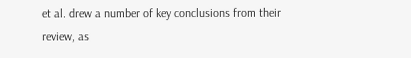et al. drew a number of key conclusions from their review, as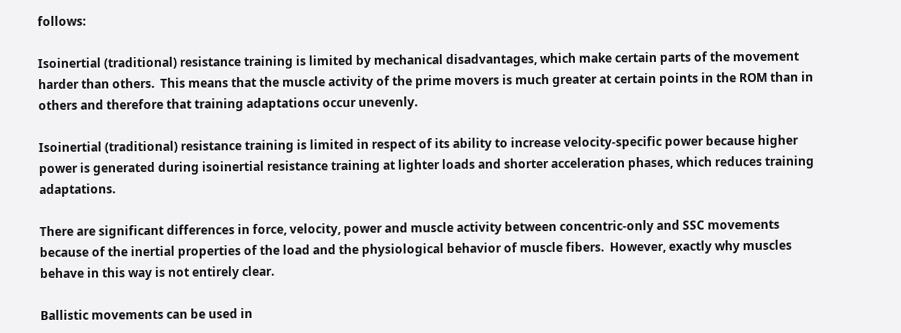follows:

Isoinertial (traditional) resistance training is limited by mechanical disadvantages, which make certain parts of the movement harder than others.  This means that the muscle activity of the prime movers is much greater at certain points in the ROM than in others and therefore that training adaptations occur unevenly.

Isoinertial (traditional) resistance training is limited in respect of its ability to increase velocity-specific power because higher power is generated during isoinertial resistance training at lighter loads and shorter acceleration phases, which reduces training adaptations.

There are significant differences in force, velocity, power and muscle activity between concentric-only and SSC movements because of the inertial properties of the load and the physiological behavior of muscle fibers.  However, exactly why muscles behave in this way is not entirely clear.

Ballistic movements can be used in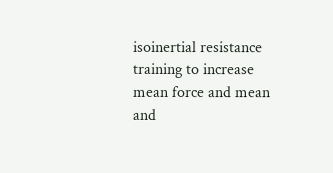isoinertial resistance training to increase mean force and mean and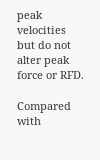peak velocities but do not alter peak force or RFD.

Compared with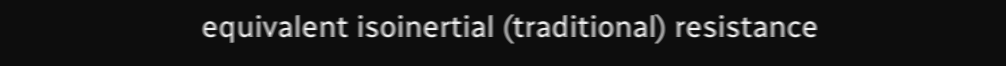equivalent isoinertial (traditional) resistance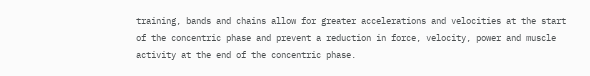training, bands and chains allow for greater accelerations and velocities at the start of the concentric phase and prevent a reduction in force, velocity, power and muscle activity at the end of the concentric phase.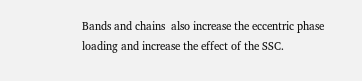Bands and chains  also increase the eccentric phase loading and increase the effect of the SSC.